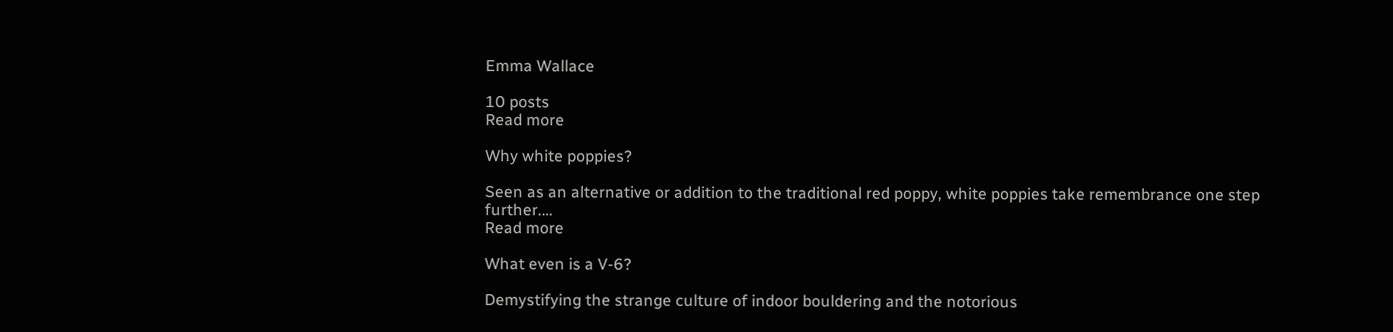Emma Wallace

10 posts
Read more

Why white poppies?

Seen as an alternative or addition to the traditional red poppy, white poppies take remembrance one step further.…
Read more

What even is a V-6?

Demystifying the strange culture of indoor bouldering and the notorious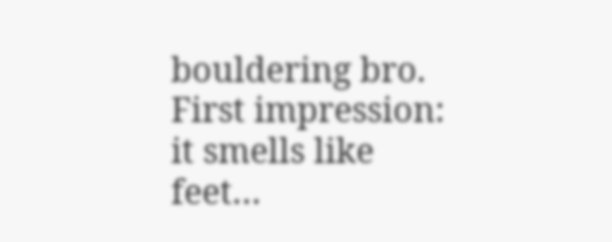bouldering bro. First impression: it smells like feet…